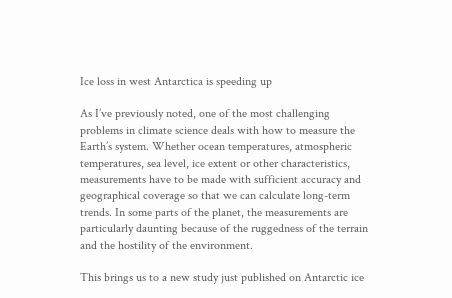Ice loss in west Antarctica is speeding up

As I’ve previously noted, one of the most challenging problems in climate science deals with how to measure the Earth’s system. Whether ocean temperatures, atmospheric temperatures, sea level, ice extent or other characteristics, measurements have to be made with sufficient accuracy and geographical coverage so that we can calculate long-term trends. In some parts of the planet, the measurements are particularly daunting because of the ruggedness of the terrain and the hostility of the environment.

This brings us to a new study just published on Antarctic ice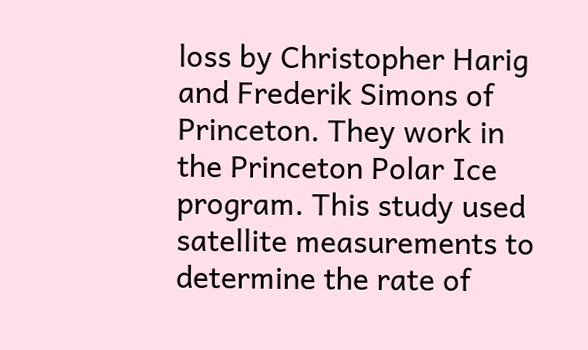loss by Christopher Harig and Frederik Simons of Princeton. They work in the Princeton Polar Ice program. This study used satellite measurements to determine the rate of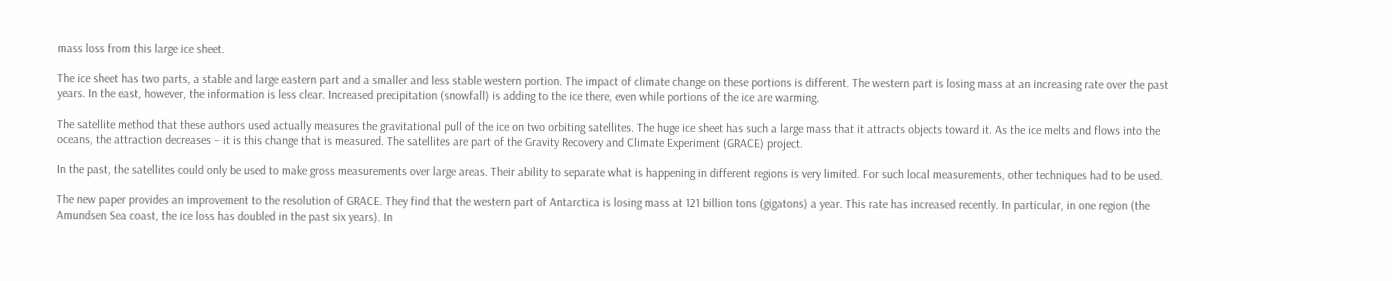mass loss from this large ice sheet.

The ice sheet has two parts, a stable and large eastern part and a smaller and less stable western portion. The impact of climate change on these portions is different. The western part is losing mass at an increasing rate over the past years. In the east, however, the information is less clear. Increased precipitation (snowfall) is adding to the ice there, even while portions of the ice are warming.

The satellite method that these authors used actually measures the gravitational pull of the ice on two orbiting satellites. The huge ice sheet has such a large mass that it attracts objects toward it. As the ice melts and flows into the oceans, the attraction decreases – it is this change that is measured. The satellites are part of the Gravity Recovery and Climate Experiment (GRACE) project.

In the past, the satellites could only be used to make gross measurements over large areas. Their ability to separate what is happening in different regions is very limited. For such local measurements, other techniques had to be used.

The new paper provides an improvement to the resolution of GRACE. They find that the western part of Antarctica is losing mass at 121 billion tons (gigatons) a year. This rate has increased recently. In particular, in one region (the Amundsen Sea coast, the ice loss has doubled in the past six years). In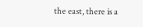the east, there is a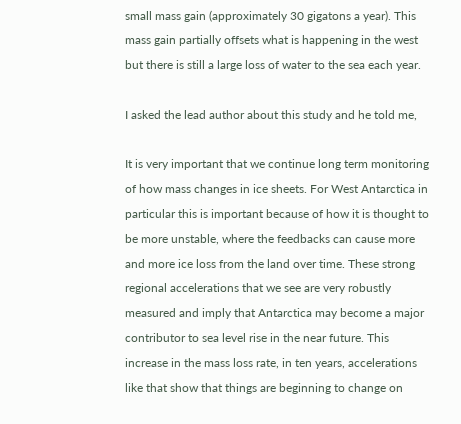small mass gain (approximately 30 gigatons a year). This mass gain partially offsets what is happening in the west but there is still a large loss of water to the sea each year.

I asked the lead author about this study and he told me,

It is very important that we continue long term monitoring of how mass changes in ice sheets. For West Antarctica in particular this is important because of how it is thought to be more unstable, where the feedbacks can cause more and more ice loss from the land over time. These strong regional accelerations that we see are very robustly measured and imply that Antarctica may become a major contributor to sea level rise in the near future. This increase in the mass loss rate, in ten years, accelerations like that show that things are beginning to change on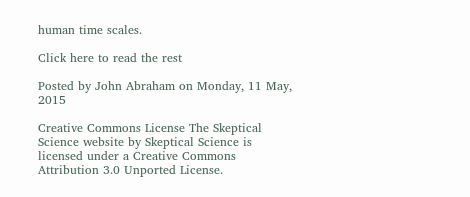human time scales.

Click here to read the rest

Posted by John Abraham on Monday, 11 May, 2015

Creative Commons License The Skeptical Science website by Skeptical Science is licensed under a Creative Commons Attribution 3.0 Unported License.